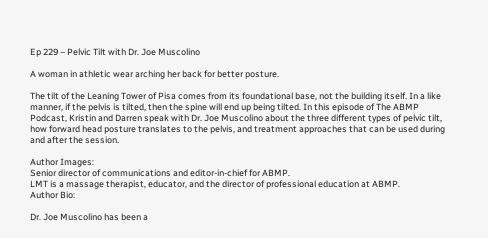Ep 229 – Pelvic Tilt with Dr. Joe Muscolino

A woman in athletic wear arching her back for better posture.

The tilt of the Leaning Tower of Pisa comes from its foundational base, not the building itself. In a like manner, if the pelvis is tilted, then the spine will end up being tilted. In this episode of The ABMP Podcast, Kristin and Darren speak with Dr. Joe Muscolino about the three different types of pelvic tilt, how forward head posture translates to the pelvis, and treatment approaches that can be used during and after the session.

Author Images:
Senior director of communications and editor-in-chief for ABMP.
LMT is a massage therapist, educator, and the director of professional education at ABMP.
Author Bio:

Dr. Joe Muscolino has been a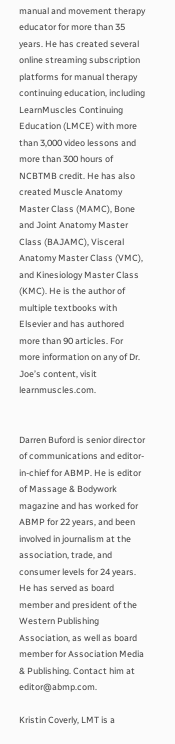manual and movement therapy educator for more than 35 years. He has created several online streaming subscription platforms for manual therapy continuing education, including LearnMuscles Continuing Education (LMCE) with more than 3,000 video lessons and more than 300 hours of NCBTMB credit. He has also created Muscle Anatomy Master Class (MAMC), Bone and Joint Anatomy Master Class (BAJAMC), Visceral Anatomy Master Class (VMC), and Kinesiology Master Class (KMC). He is the author of multiple textbooks with Elsevier and has authored more than 90 articles. For more information on any of Dr. Joe’s content, visit learnmuscles.com.


Darren Buford is senior director of communications and editor-in-chief for ABMP. He is editor of Massage & Bodywork magazine and has worked for ABMP for 22 years, and been involved in journalism at the association, trade, and consumer levels for 24 years. He has served as board member and president of the Western Publishing Association, as well as board member for Association Media & Publishing. Contact him at editor@abmp.com.

Kristin Coverly, LMT is a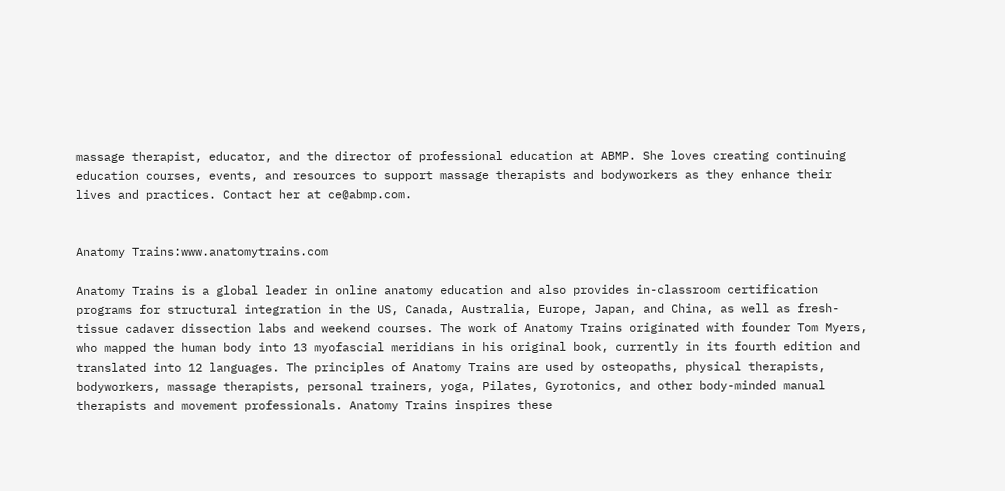massage therapist, educator, and the director of professional education at ABMP. She loves creating continuing education courses, events, and resources to support massage therapists and bodyworkers as they enhance their lives and practices. Contact her at ce@abmp.com.


Anatomy Trains:www.anatomytrains.com

Anatomy Trains is a global leader in online anatomy education and also provides in-classroom certification programs for structural integration in the US, Canada, Australia, Europe, Japan, and China, as well as fresh-tissue cadaver dissection labs and weekend courses. The work of Anatomy Trains originated with founder Tom Myers, who mapped the human body into 13 myofascial meridians in his original book, currently in its fourth edition and translated into 12 languages. The principles of Anatomy Trains are used by osteopaths, physical therapists, bodyworkers, massage therapists, personal trainers, yoga, Pilates, Gyrotonics, and other body-minded manual therapists and movement professionals. Anatomy Trains inspires these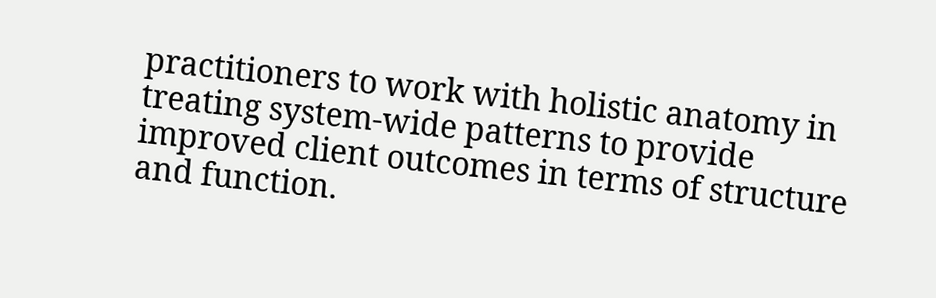practitioners to work with holistic anatomy in treating system-wide patterns to provide improved client outcomes in terms of structure and function.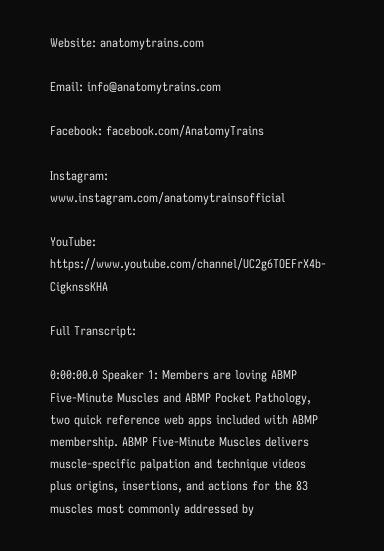Website: anatomytrains.com

Email: info@anatomytrains.com

Facebook: facebook.com/AnatomyTrains

Instagram: www.instagram.com/anatomytrainsofficial

YouTube: https://www.youtube.com/channel/UC2g6TOEFrX4b-CigknssKHA

Full Transcript:

0:00:00.0 Speaker 1: Members are loving ABMP Five-Minute Muscles and ABMP Pocket Pathology, two quick reference web apps included with ABMP membership. ABMP Five-Minute Muscles delivers muscle-specific palpation and technique videos plus origins, insertions, and actions for the 83 muscles most commonly addressed by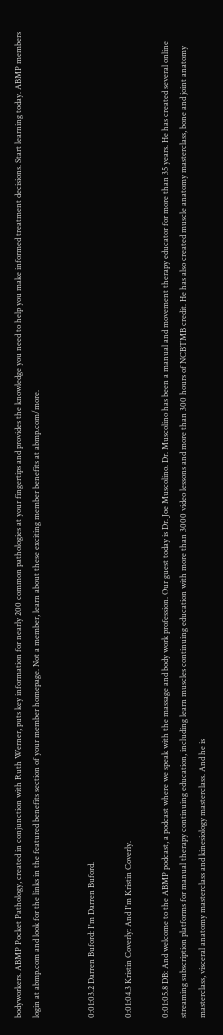bodyworkers. ABMP Pocket Pathology, created in conjunction with Ruth Werner, puts key information for nearly 200 common pathologies at your fingertips and provides the knowledge you need to help you make informed treatment decisions. Start learning today. ABMP members login at abmp.com and look for the links in the featured benefits section of your member homepage. Not a member, learn about these exciting member benefits at abmp.com/more.


0:01:03.2 Darren Buford: I'm Darren Buford.

0:01:04.3 Kristin Coverly: And I'm Kristin Coverly.

0:01:05.8 DB: And welcome to the ABMP podcast, a podcast where we speak with the massage and body work profession. Our guest today is Dr. Joe Muscolino. Dr. Muscolino has been a manual and movement therapy educator for more than 35 years. He has created several online streaming subscription platforms for manual therapy continuing education, including learn muscles continuing education with more than 3000 video lessons and more than 300 hours of NCBTMB credit. He has also created muscle anatomy masterclass, bone and joint anatomy masterclass, visceral anatomy masterclass and kinesiology masterclass. And he is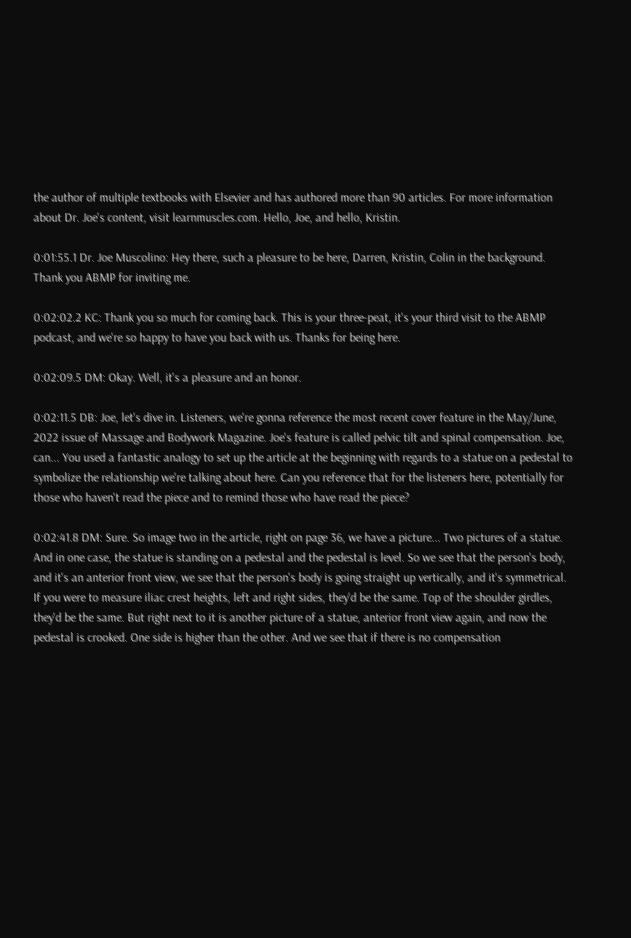the author of multiple textbooks with Elsevier and has authored more than 90 articles. For more information about Dr. Joe's content, visit learnmuscles.com. Hello, Joe, and hello, Kristin.

0:01:55.1 Dr. Joe Muscolino: Hey there, such a pleasure to be here, Darren, Kristin, Colin in the background. Thank you ABMP for inviting me.

0:02:02.2 KC: Thank you so much for coming back. This is your three-peat, it's your third visit to the ABMP podcast, and we're so happy to have you back with us. Thanks for being here.

0:02:09.5 DM: Okay. Well, it's a pleasure and an honor.

0:02:11.5 DB: Joe, let's dive in. Listeners, we're gonna reference the most recent cover feature in the May/June, 2022 issue of Massage and Bodywork Magazine. Joe's feature is called pelvic tilt and spinal compensation. Joe, can... You used a fantastic analogy to set up the article at the beginning with regards to a statue on a pedestal to symbolize the relationship we're talking about here. Can you reference that for the listeners here, potentially for those who haven't read the piece and to remind those who have read the piece?

0:02:41.8 DM: Sure. So image two in the article, right on page 36, we have a picture... Two pictures of a statue. And in one case, the statue is standing on a pedestal and the pedestal is level. So we see that the person's body, and it's an anterior front view, we see that the person's body is going straight up vertically, and it's symmetrical. If you were to measure iliac crest heights, left and right sides, they'd be the same. Top of the shoulder girdles, they'd be the same. But right next to it is another picture of a statue, anterior front view again, and now the pedestal is crooked. One side is higher than the other. And we see that if there is no compensation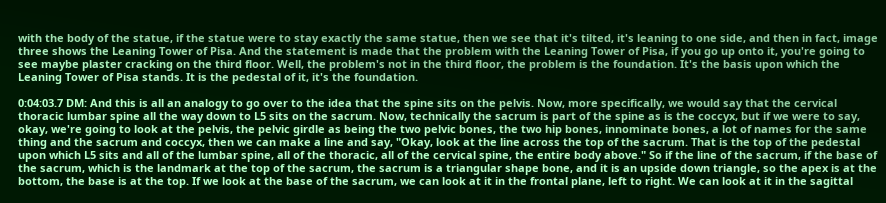with the body of the statue, if the statue were to stay exactly the same statue, then we see that it's tilted, it's leaning to one side, and then in fact, image three shows the Leaning Tower of Pisa. And the statement is made that the problem with the Leaning Tower of Pisa, if you go up onto it, you're going to see maybe plaster cracking on the third floor. Well, the problem's not in the third floor, the problem is the foundation. It's the basis upon which the Leaning Tower of Pisa stands. It is the pedestal of it, it's the foundation.

0:04:03.7 DM: And this is all an analogy to go over to the idea that the spine sits on the pelvis. Now, more specifically, we would say that the cervical thoracic lumbar spine all the way down to L5 sits on the sacrum. Now, technically the sacrum is part of the spine as is the coccyx, but if we were to say, okay, we're going to look at the pelvis, the pelvic girdle as being the two pelvic bones, the two hip bones, innominate bones, a lot of names for the same thing and the sacrum and coccyx, then we can make a line and say, "Okay, look at the line across the top of the sacrum. That is the top of the pedestal upon which L5 sits and all of the lumbar spine, all of the thoracic, all of the cervical spine, the entire body above." So if the line of the sacrum, if the base of the sacrum, which is the landmark at the top of the sacrum, the sacrum is a triangular shape bone, and it is an upside down triangle, so the apex is at the bottom, the base is at the top. If we look at the base of the sacrum, we can look at it in the frontal plane, left to right. We can look at it in the sagittal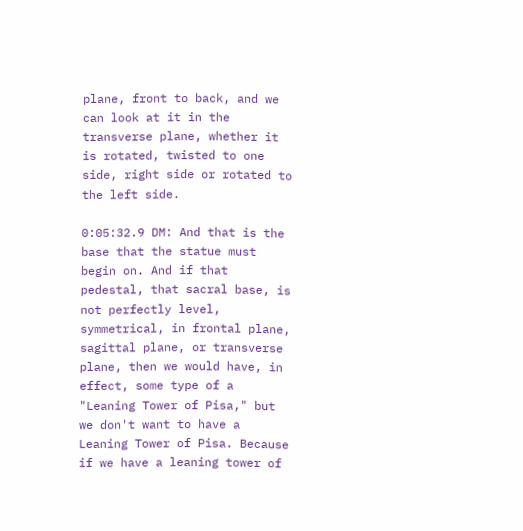plane, front to back, and we can look at it in the transverse plane, whether it is rotated, twisted to one side, right side or rotated to the left side.

0:05:32.9 DM: And that is the base that the statue must begin on. And if that pedestal, that sacral base, is not perfectly level, symmetrical, in frontal plane, sagittal plane, or transverse plane, then we would have, in effect, some type of a "Leaning Tower of Pisa," but we don't want to have a Leaning Tower of Pisa. Because if we have a leaning tower of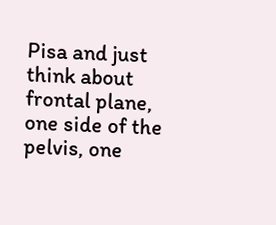Pisa and just think about frontal plane, one side of the pelvis, one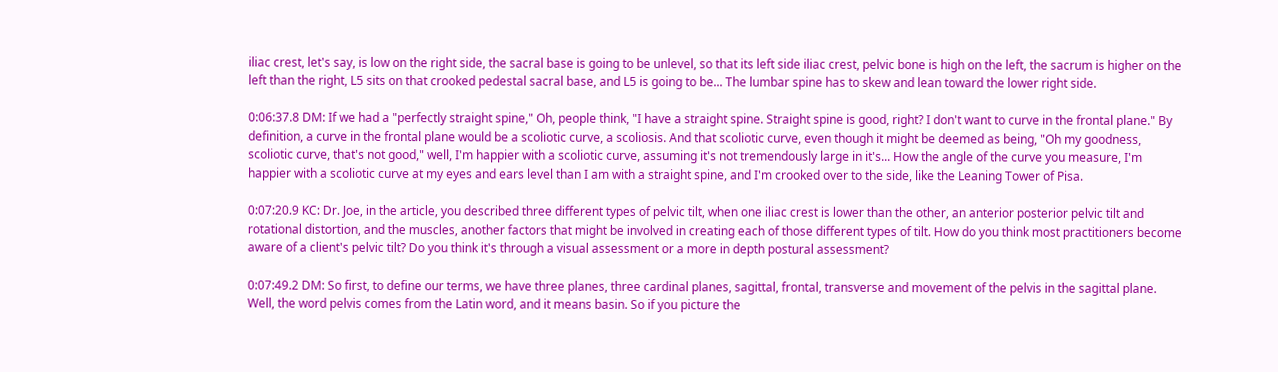iliac crest, let's say, is low on the right side, the sacral base is going to be unlevel, so that its left side iliac crest, pelvic bone is high on the left, the sacrum is higher on the left than the right, L5 sits on that crooked pedestal sacral base, and L5 is going to be... The lumbar spine has to skew and lean toward the lower right side.

0:06:37.8 DM: If we had a "perfectly straight spine," Oh, people think, "I have a straight spine. Straight spine is good, right? I don't want to curve in the frontal plane." By definition, a curve in the frontal plane would be a scoliotic curve, a scoliosis. And that scoliotic curve, even though it might be deemed as being, "Oh my goodness, scoliotic curve, that's not good," well, I'm happier with a scoliotic curve, assuming it's not tremendously large in it's... How the angle of the curve you measure, I'm happier with a scoliotic curve at my eyes and ears level than I am with a straight spine, and I'm crooked over to the side, like the Leaning Tower of Pisa.

0:07:20.9 KC: Dr. Joe, in the article, you described three different types of pelvic tilt, when one iliac crest is lower than the other, an anterior posterior pelvic tilt and rotational distortion, and the muscles, another factors that might be involved in creating each of those different types of tilt. How do you think most practitioners become aware of a client's pelvic tilt? Do you think it's through a visual assessment or a more in depth postural assessment?

0:07:49.2 DM: So first, to define our terms, we have three planes, three cardinal planes, sagittal, frontal, transverse and movement of the pelvis in the sagittal plane. Well, the word pelvis comes from the Latin word, and it means basin. So if you picture the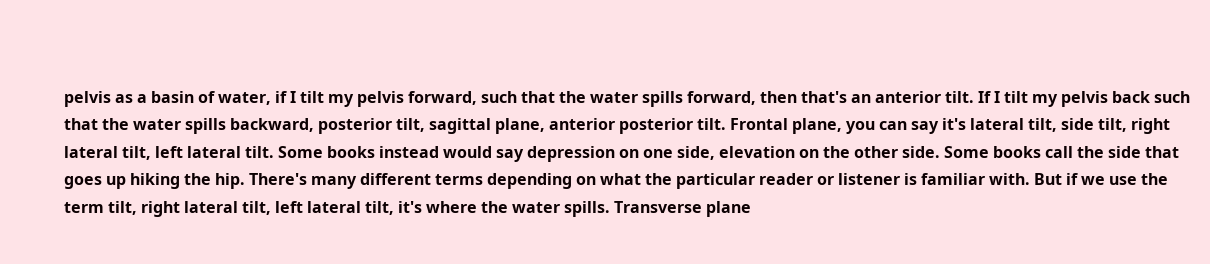pelvis as a basin of water, if I tilt my pelvis forward, such that the water spills forward, then that's an anterior tilt. If I tilt my pelvis back such that the water spills backward, posterior tilt, sagittal plane, anterior posterior tilt. Frontal plane, you can say it's lateral tilt, side tilt, right lateral tilt, left lateral tilt. Some books instead would say depression on one side, elevation on the other side. Some books call the side that goes up hiking the hip. There's many different terms depending on what the particular reader or listener is familiar with. But if we use the term tilt, right lateral tilt, left lateral tilt, it's where the water spills. Transverse plane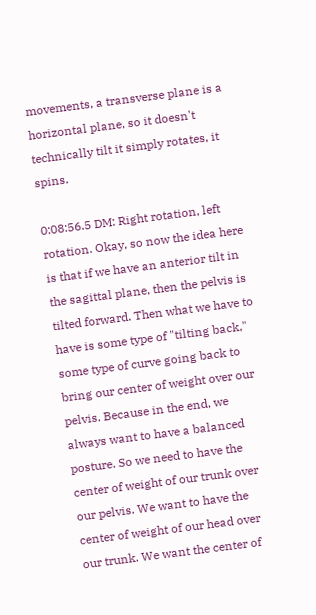movements, a transverse plane is a horizontal plane, so it doesn't technically tilt it simply rotates, it spins.

0:08:56.5 DM: Right rotation, left rotation. Okay, so now the idea here is that if we have an anterior tilt in the sagittal plane, then the pelvis is tilted forward. Then what we have to have is some type of "tilting back," some type of curve going back to bring our center of weight over our pelvis. Because in the end, we always want to have a balanced posture. So we need to have the center of weight of our trunk over our pelvis. We want to have the center of weight of our head over our trunk. We want the center of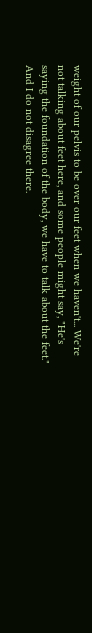weight of our pelvis to be over our feet when we haven't... We're not talking about feet here, and some people might say, "He's saying the foundation of the body, we have to talk about the feet." And I do not disagree there.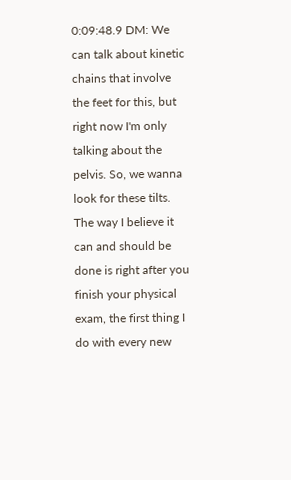0:09:48.9 DM: We can talk about kinetic chains that involve the feet for this, but right now I'm only talking about the pelvis. So, we wanna look for these tilts. The way I believe it can and should be done is right after you finish your physical exam, the first thing I do with every new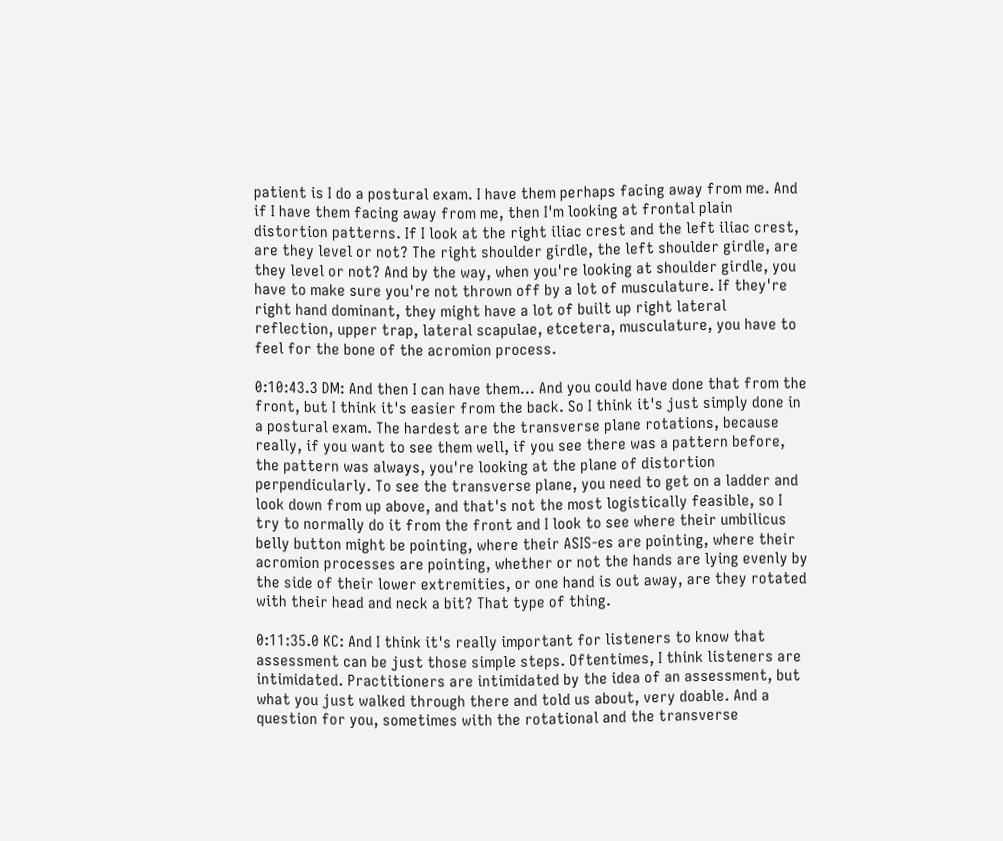patient is I do a postural exam. I have them perhaps facing away from me. And if I have them facing away from me, then I'm looking at frontal plain distortion patterns. If I look at the right iliac crest and the left iliac crest, are they level or not? The right shoulder girdle, the left shoulder girdle, are they level or not? And by the way, when you're looking at shoulder girdle, you have to make sure you're not thrown off by a lot of musculature. If they're right hand dominant, they might have a lot of built up right lateral reflection, upper trap, lateral scapulae, etcetera, musculature, you have to feel for the bone of the acromion process.

0:10:43.3 DM: And then I can have them... And you could have done that from the front, but I think it's easier from the back. So I think it's just simply done in a postural exam. The hardest are the transverse plane rotations, because really, if you want to see them well, if you see there was a pattern before, the pattern was always, you're looking at the plane of distortion perpendicularly. To see the transverse plane, you need to get on a ladder and look down from up above, and that's not the most logistically feasible, so I try to normally do it from the front and I look to see where their umbilicus belly button might be pointing, where their ASIS-es are pointing, where their acromion processes are pointing, whether or not the hands are lying evenly by the side of their lower extremities, or one hand is out away, are they rotated with their head and neck a bit? That type of thing.

0:11:35.0 KC: And I think it's really important for listeners to know that assessment can be just those simple steps. Oftentimes, I think listeners are intimidated. Practitioners are intimidated by the idea of an assessment, but what you just walked through there and told us about, very doable. And a question for you, sometimes with the rotational and the transverse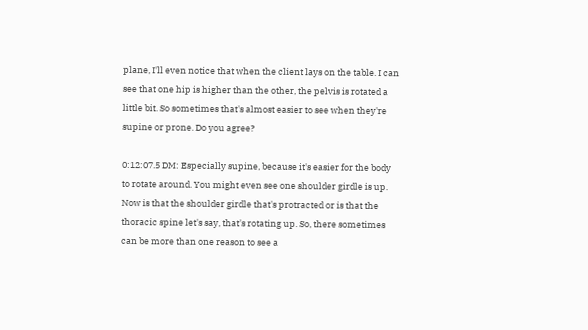plane, I'll even notice that when the client lays on the table. I can see that one hip is higher than the other, the pelvis is rotated a little bit. So sometimes that's almost easier to see when they're supine or prone. Do you agree?

0:12:07.5 DM: Especially supine, because it's easier for the body to rotate around. You might even see one shoulder girdle is up. Now is that the shoulder girdle that's protracted or is that the thoracic spine let's say, that's rotating up. So, there sometimes can be more than one reason to see a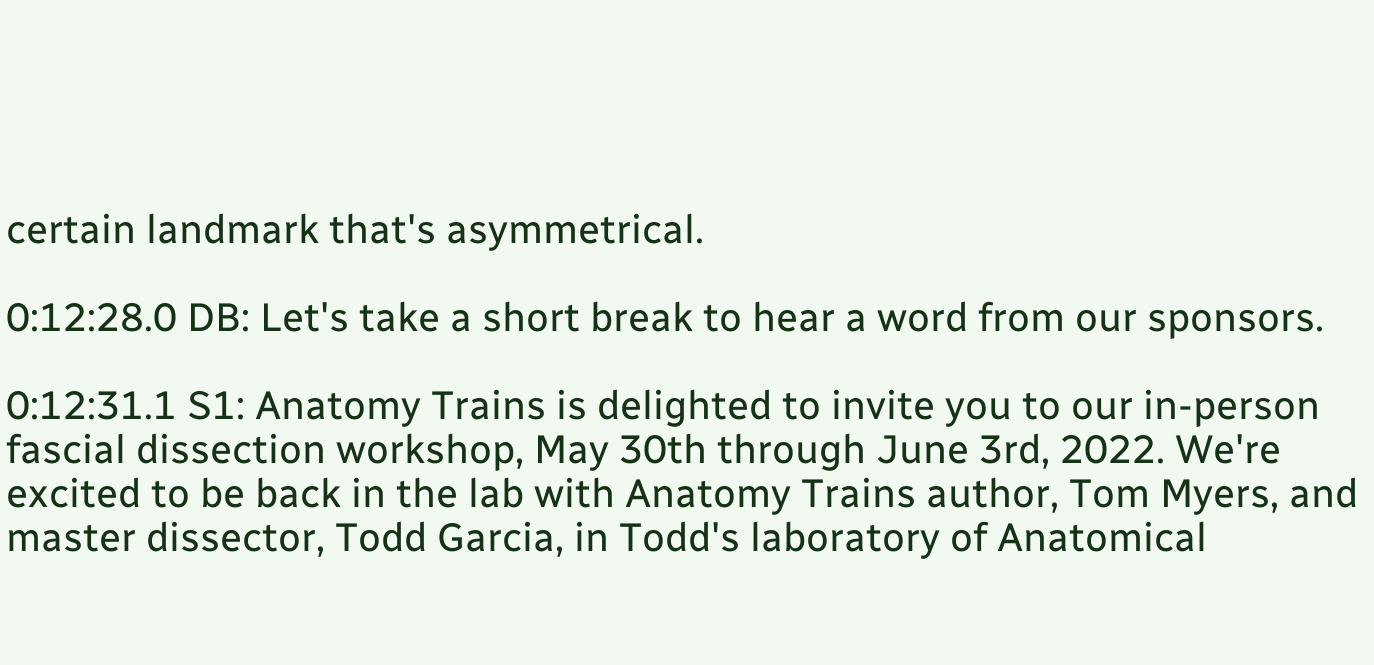certain landmark that's asymmetrical.

0:12:28.0 DB: Let's take a short break to hear a word from our sponsors.

0:12:31.1 S1: Anatomy Trains is delighted to invite you to our in-person fascial dissection workshop, May 30th through June 3rd, 2022. We're excited to be back in the lab with Anatomy Trains author, Tom Myers, and master dissector, Todd Garcia, in Todd's laboratory of Anatomical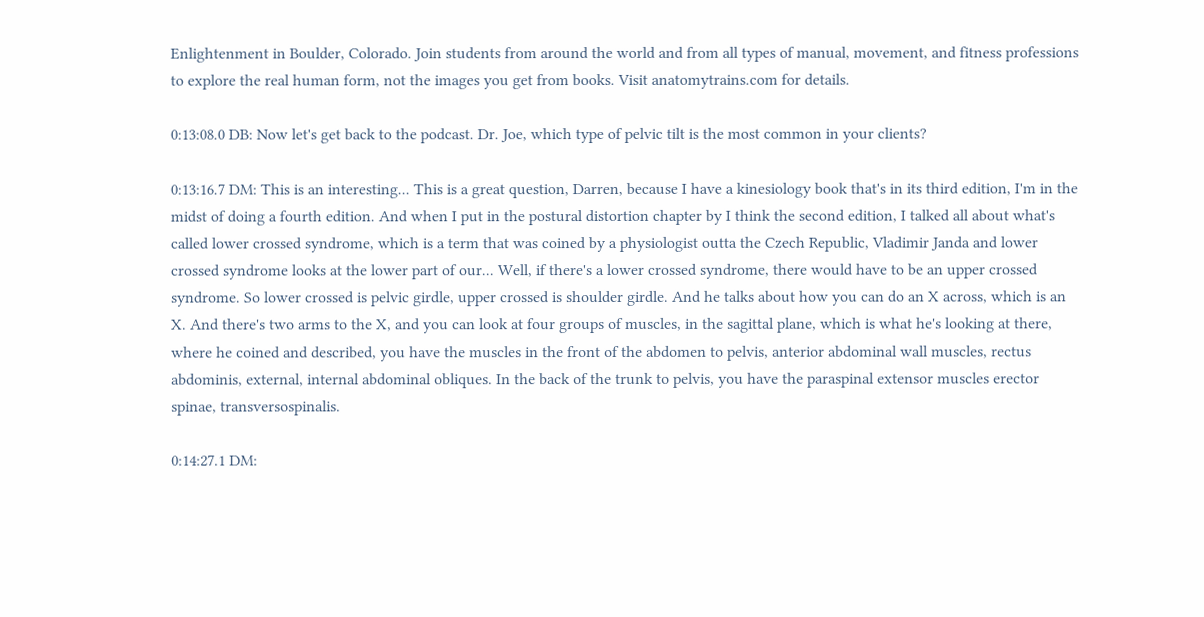Enlightenment in Boulder, Colorado. Join students from around the world and from all types of manual, movement, and fitness professions to explore the real human form, not the images you get from books. Visit anatomytrains.com for details.

0:13:08.0 DB: Now let's get back to the podcast. Dr. Joe, which type of pelvic tilt is the most common in your clients?

0:13:16.7 DM: This is an interesting... This is a great question, Darren, because I have a kinesiology book that's in its third edition, I'm in the midst of doing a fourth edition. And when I put in the postural distortion chapter by I think the second edition, I talked all about what's called lower crossed syndrome, which is a term that was coined by a physiologist outta the Czech Republic, Vladimir Janda and lower crossed syndrome looks at the lower part of our... Well, if there's a lower crossed syndrome, there would have to be an upper crossed syndrome. So lower crossed is pelvic girdle, upper crossed is shoulder girdle. And he talks about how you can do an X across, which is an X. And there's two arms to the X, and you can look at four groups of muscles, in the sagittal plane, which is what he's looking at there, where he coined and described, you have the muscles in the front of the abdomen to pelvis, anterior abdominal wall muscles, rectus abdominis, external, internal abdominal obliques. In the back of the trunk to pelvis, you have the paraspinal extensor muscles erector spinae, transversospinalis.

0:14:27.1 DM: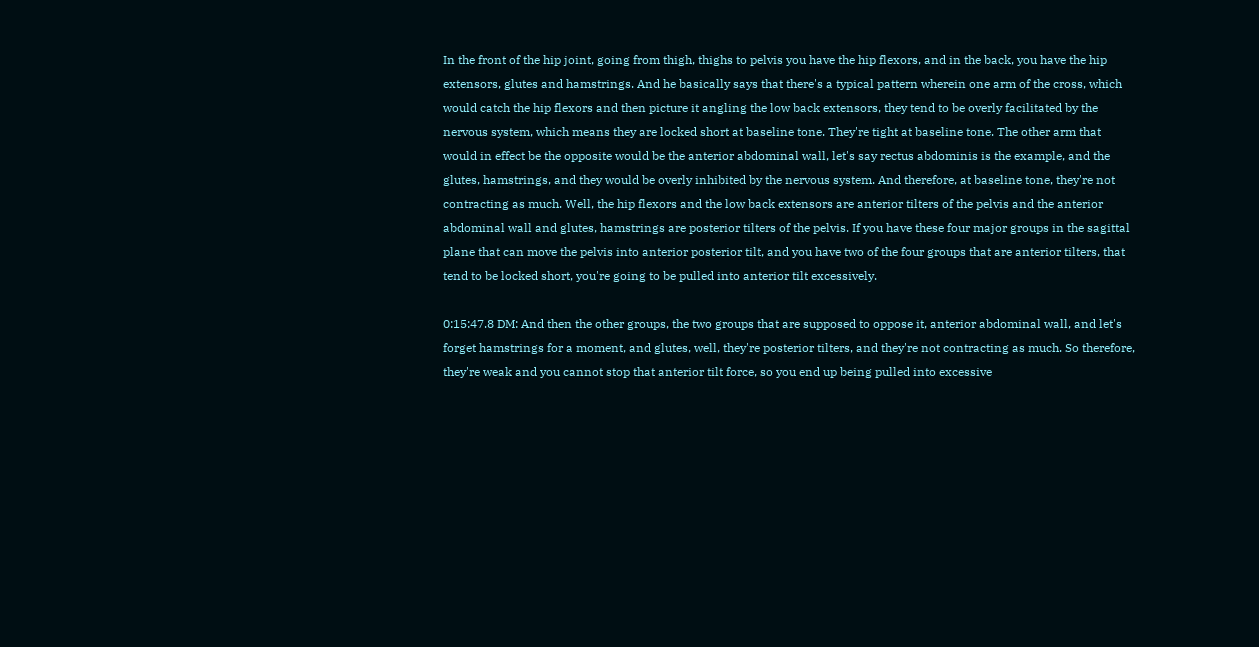In the front of the hip joint, going from thigh, thighs to pelvis you have the hip flexors, and in the back, you have the hip extensors, glutes and hamstrings. And he basically says that there's a typical pattern wherein one arm of the cross, which would catch the hip flexors and then picture it angling the low back extensors, they tend to be overly facilitated by the nervous system, which means they are locked short at baseline tone. They're tight at baseline tone. The other arm that would in effect be the opposite would be the anterior abdominal wall, let's say rectus abdominis is the example, and the glutes, hamstrings, and they would be overly inhibited by the nervous system. And therefore, at baseline tone, they're not contracting as much. Well, the hip flexors and the low back extensors are anterior tilters of the pelvis and the anterior abdominal wall and glutes, hamstrings are posterior tilters of the pelvis. If you have these four major groups in the sagittal plane that can move the pelvis into anterior posterior tilt, and you have two of the four groups that are anterior tilters, that tend to be locked short, you're going to be pulled into anterior tilt excessively.

0:15:47.8 DM: And then the other groups, the two groups that are supposed to oppose it, anterior abdominal wall, and let's forget hamstrings for a moment, and glutes, well, they're posterior tilters, and they're not contracting as much. So therefore, they're weak and you cannot stop that anterior tilt force, so you end up being pulled into excessive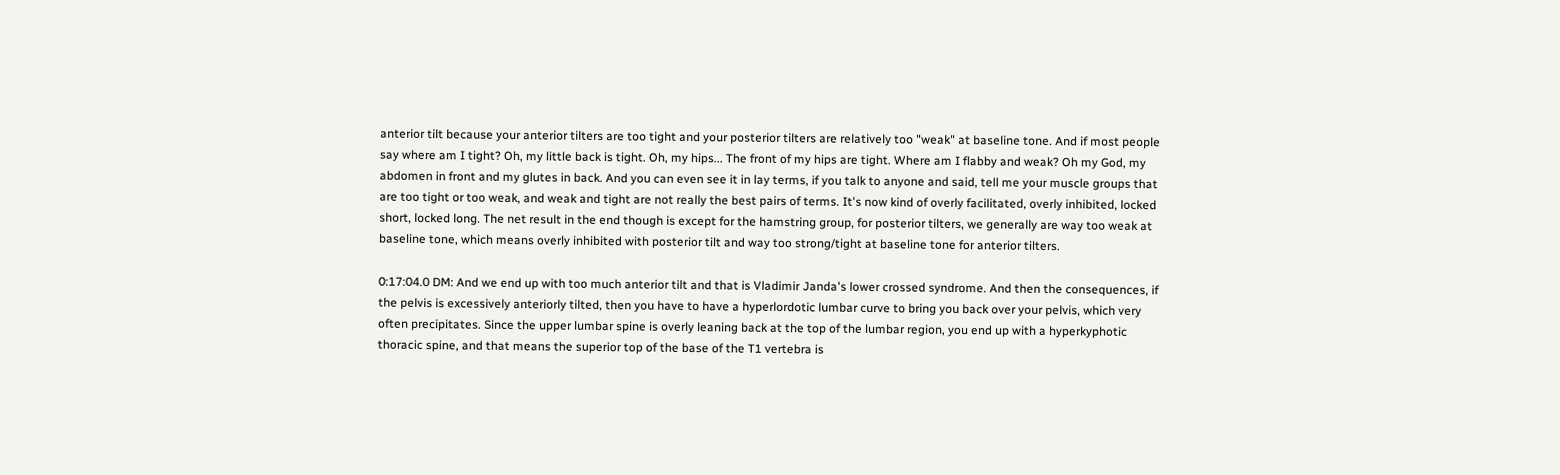anterior tilt because your anterior tilters are too tight and your posterior tilters are relatively too "weak" at baseline tone. And if most people say where am I tight? Oh, my little back is tight. Oh, my hips... The front of my hips are tight. Where am I flabby and weak? Oh my God, my abdomen in front and my glutes in back. And you can even see it in lay terms, if you talk to anyone and said, tell me your muscle groups that are too tight or too weak, and weak and tight are not really the best pairs of terms. It's now kind of overly facilitated, overly inhibited, locked short, locked long. The net result in the end though is except for the hamstring group, for posterior tilters, we generally are way too weak at baseline tone, which means overly inhibited with posterior tilt and way too strong/tight at baseline tone for anterior tilters.

0:17:04.0 DM: And we end up with too much anterior tilt and that is Vladimir Janda's lower crossed syndrome. And then the consequences, if the pelvis is excessively anteriorly tilted, then you have to have a hyperlordotic lumbar curve to bring you back over your pelvis, which very often precipitates. Since the upper lumbar spine is overly leaning back at the top of the lumbar region, you end up with a hyperkyphotic thoracic spine, and that means the superior top of the base of the T1 vertebra is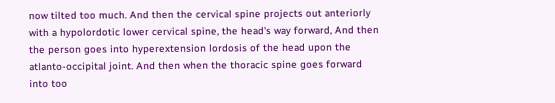now tilted too much. And then the cervical spine projects out anteriorly with a hypolordotic lower cervical spine, the head's way forward, And then the person goes into hyperextension lordosis of the head upon the atlanto-occipital joint. And then when the thoracic spine goes forward into too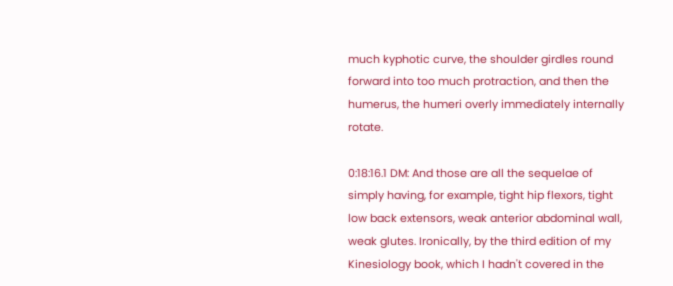much kyphotic curve, the shoulder girdles round forward into too much protraction, and then the humerus, the humeri overly immediately internally rotate.

0:18:16.1 DM: And those are all the sequelae of simply having, for example, tight hip flexors, tight low back extensors, weak anterior abdominal wall, weak glutes. Ironically, by the third edition of my Kinesiology book, which I hadn't covered in the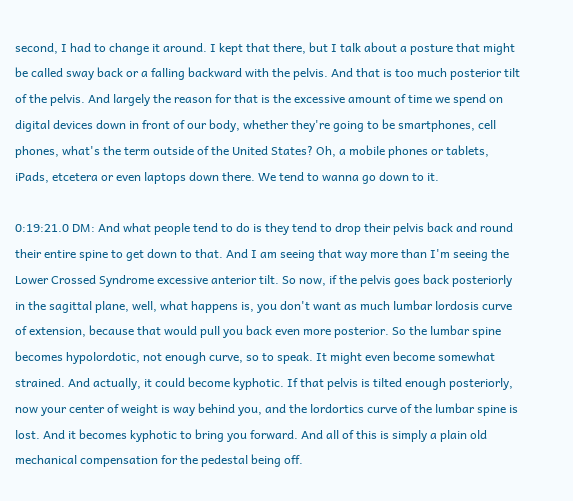second, I had to change it around. I kept that there, but I talk about a posture that might be called sway back or a falling backward with the pelvis. And that is too much posterior tilt of the pelvis. And largely the reason for that is the excessive amount of time we spend on digital devices down in front of our body, whether they're going to be smartphones, cell phones, what's the term outside of the United States? Oh, a mobile phones or tablets, iPads, etcetera or even laptops down there. We tend to wanna go down to it.

0:19:21.0 DM: And what people tend to do is they tend to drop their pelvis back and round their entire spine to get down to that. And I am seeing that way more than I'm seeing the Lower Crossed Syndrome excessive anterior tilt. So now, if the pelvis goes back posteriorly in the sagittal plane, well, what happens is, you don't want as much lumbar lordosis curve of extension, because that would pull you back even more posterior. So the lumbar spine becomes hypolordotic, not enough curve, so to speak. It might even become somewhat strained. And actually, it could become kyphotic. If that pelvis is tilted enough posteriorly, now your center of weight is way behind you, and the lordortics curve of the lumbar spine is lost. And it becomes kyphotic to bring you forward. And all of this is simply a plain old mechanical compensation for the pedestal being off.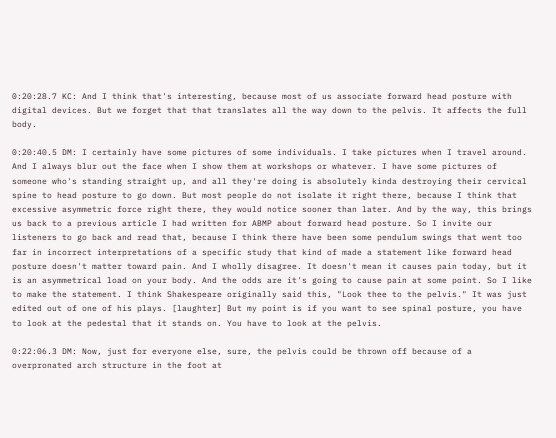0:20:28.7 KC: And I think that's interesting, because most of us associate forward head posture with digital devices. But we forget that that translates all the way down to the pelvis. It affects the full body.

0:20:40.5 DM: I certainly have some pictures of some individuals. I take pictures when I travel around. And I always blur out the face when I show them at workshops or whatever. I have some pictures of someone who's standing straight up, and all they're doing is absolutely kinda destroying their cervical spine to head posture to go down. But most people do not isolate it right there, because I think that excessive asymmetric force right there, they would notice sooner than later. And by the way, this brings us back to a previous article I had written for ABMP about forward head posture. So I invite our listeners to go back and read that, because I think there have been some pendulum swings that went too far in incorrect interpretations of a specific study that kind of made a statement like forward head posture doesn't matter toward pain. And I wholly disagree. It doesn't mean it causes pain today, but it is an asymmetrical load on your body. And the odds are it's going to cause pain at some point. So I like to make the statement. I think Shakespeare originally said this, "Look thee to the pelvis." It was just edited out of one of his plays. [laughter] But my point is if you want to see spinal posture, you have to look at the pedestal that it stands on. You have to look at the pelvis.

0:22:06.3 DM: Now, just for everyone else, sure, the pelvis could be thrown off because of a overpronated arch structure in the foot at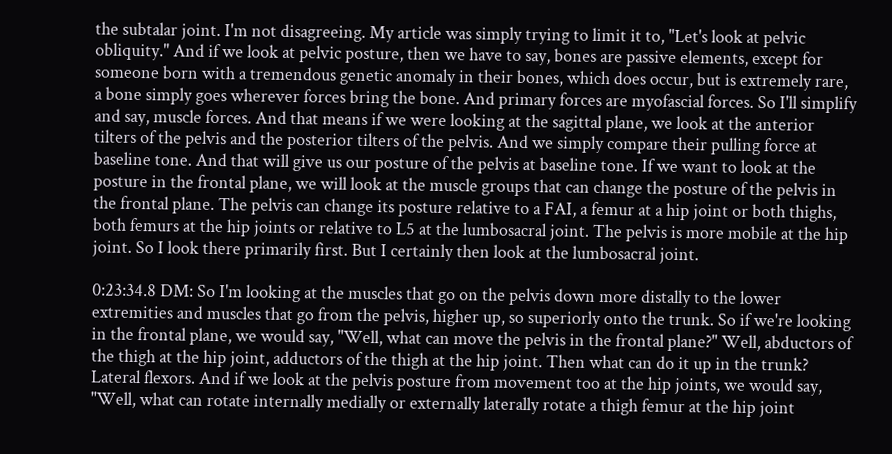the subtalar joint. I'm not disagreeing. My article was simply trying to limit it to, "Let's look at pelvic obliquity." And if we look at pelvic posture, then we have to say, bones are passive elements, except for someone born with a tremendous genetic anomaly in their bones, which does occur, but is extremely rare, a bone simply goes wherever forces bring the bone. And primary forces are myofascial forces. So I'll simplify and say, muscle forces. And that means if we were looking at the sagittal plane, we look at the anterior tilters of the pelvis and the posterior tilters of the pelvis. And we simply compare their pulling force at baseline tone. And that will give us our posture of the pelvis at baseline tone. If we want to look at the posture in the frontal plane, we will look at the muscle groups that can change the posture of the pelvis in the frontal plane. The pelvis can change its posture relative to a FAI, a femur at a hip joint or both thighs, both femurs at the hip joints or relative to L5 at the lumbosacral joint. The pelvis is more mobile at the hip joint. So I look there primarily first. But I certainly then look at the lumbosacral joint.

0:23:34.8 DM: So I'm looking at the muscles that go on the pelvis down more distally to the lower extremities and muscles that go from the pelvis, higher up, so superiorly onto the trunk. So if we're looking in the frontal plane, we would say, "Well, what can move the pelvis in the frontal plane?" Well, abductors of the thigh at the hip joint, adductors of the thigh at the hip joint. Then what can do it up in the trunk? Lateral flexors. And if we look at the pelvis posture from movement too at the hip joints, we would say, "Well, what can rotate internally medially or externally laterally rotate a thigh femur at the hip joint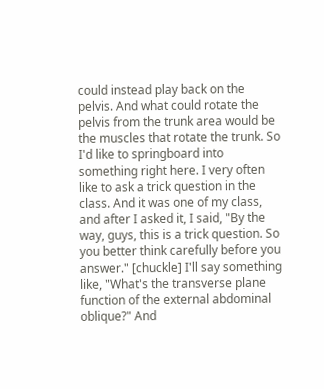could instead play back on the pelvis. And what could rotate the pelvis from the trunk area would be the muscles that rotate the trunk. So I'd like to springboard into something right here. I very often like to ask a trick question in the class. And it was one of my class, and after I asked it, I said, "By the way, guys, this is a trick question. So you better think carefully before you answer." [chuckle] I'll say something like, "What's the transverse plane function of the external abdominal oblique?" And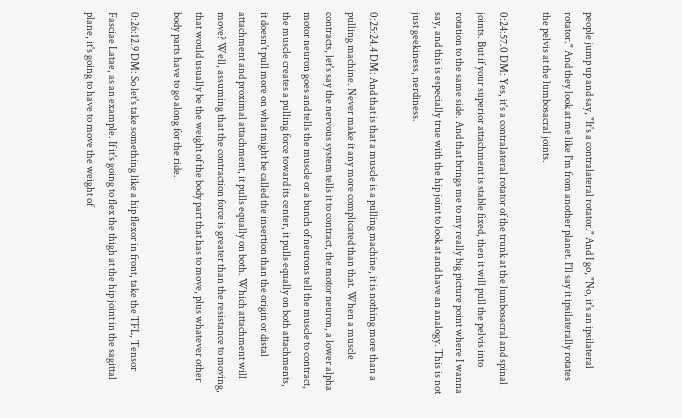people jump up and say, "It's a contralateral rotator." And I go, "No, it's an ipsilateral rotator." And they look at me like I'm from another planet. I'll say it ipsilaterally rotates the pelvis at the lumbosacral joints.

0:24:57.0 DM: Yes, it's a contralateral rotator of the trunk at the lumbosacral and spinal joints. But if your superior attachment is stable fixed, then it will pull the pelvis into rotation to the same side. And that brings me to my really big picture point where I wanna say, and this is especially true with the hip joint to look at and have an analogy. This is not just geekiness, nerdiness.

0:25:24.4 DM: And that is that a muscle is a pulling machine, it is nothing more than a pulling machine. Never make it any more complicated than that. When a muscle contracts, let's say the nervous system tells it to contract, the motor neuron, a lower alpha motor neuron goes and tells the muscle or a bunch of neurons tell the muscle to contract, the muscle creates a pulling force toward its center, it pulls equally on both attachments, it doesn't pull more on what might be called the insertion than the origin or distal attachment and proximal attachment, it pulls equally on both. Which attachment will move? Well, assuming that the contraction force is greater than the resistance to moving, that would usually be the weight of the body part that has to move, plus whatever other body parts have to go along for the ride.

0:26:12.9 DM: So let's take something like a hip flexor in front, take the TFL, Tensor Fasciae Latae, as an example. If it's going to flex the thigh at the hip joint in the sagittal plane, it's going to have to move the weight of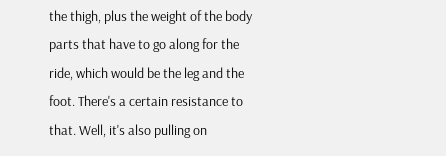the thigh, plus the weight of the body parts that have to go along for the ride, which would be the leg and the foot. There's a certain resistance to that. Well, it's also pulling on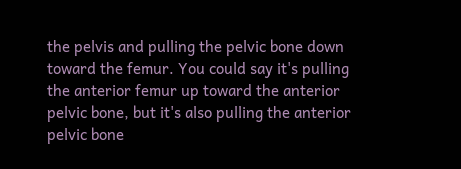the pelvis and pulling the pelvic bone down toward the femur. You could say it's pulling the anterior femur up toward the anterior pelvic bone, but it's also pulling the anterior pelvic bone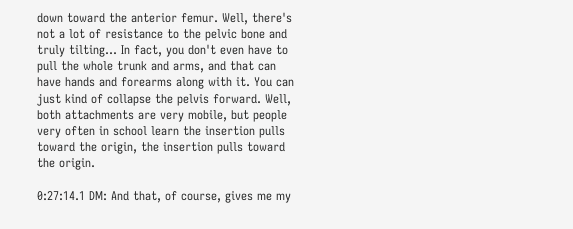down toward the anterior femur. Well, there's not a lot of resistance to the pelvic bone and truly tilting... In fact, you don't even have to pull the whole trunk and arms, and that can have hands and forearms along with it. You can just kind of collapse the pelvis forward. Well, both attachments are very mobile, but people very often in school learn the insertion pulls toward the origin, the insertion pulls toward the origin.

0:27:14.1 DM: And that, of course, gives me my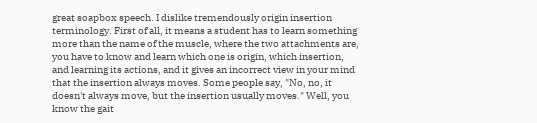great soapbox speech. I dislike tremendously origin insertion terminology. First of all, it means a student has to learn something more than the name of the muscle, where the two attachments are, you have to know and learn which one is origin, which insertion, and learning its actions, and it gives an incorrect view in your mind that the insertion always moves. Some people say, "No, no, it doesn't always move, but the insertion usually moves." Well, you know the gait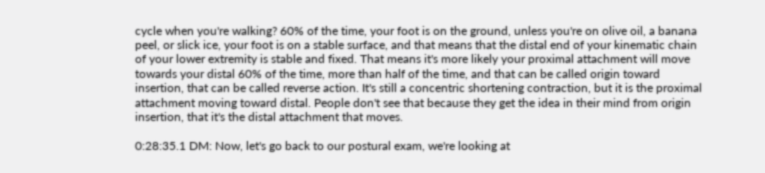cycle when you're walking? 60% of the time, your foot is on the ground, unless you're on olive oil, a banana peel, or slick ice, your foot is on a stable surface, and that means that the distal end of your kinematic chain of your lower extremity is stable and fixed. That means it's more likely your proximal attachment will move towards your distal 60% of the time, more than half of the time, and that can be called origin toward insertion, that can be called reverse action. It's still a concentric shortening contraction, but it is the proximal attachment moving toward distal. People don't see that because they get the idea in their mind from origin insertion, that it's the distal attachment that moves.

0:28:35.1 DM: Now, let's go back to our postural exam, we're looking at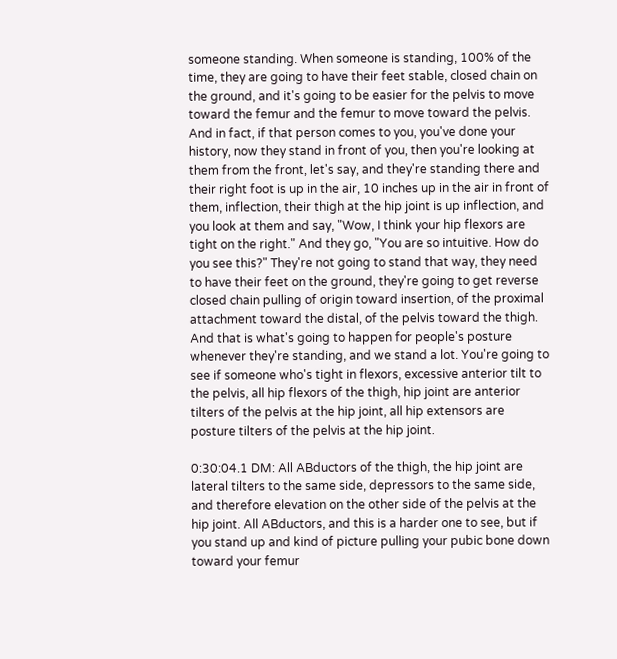someone standing. When someone is standing, 100% of the time, they are going to have their feet stable, closed chain on the ground, and it's going to be easier for the pelvis to move toward the femur and the femur to move toward the pelvis. And in fact, if that person comes to you, you've done your history, now they stand in front of you, then you're looking at them from the front, let's say, and they're standing there and their right foot is up in the air, 10 inches up in the air in front of them, inflection, their thigh at the hip joint is up inflection, and you look at them and say, "Wow, I think your hip flexors are tight on the right." And they go, "You are so intuitive. How do you see this?" They're not going to stand that way, they need to have their feet on the ground, they're going to get reverse closed chain pulling of origin toward insertion, of the proximal attachment toward the distal, of the pelvis toward the thigh. And that is what's going to happen for people's posture whenever they're standing, and we stand a lot. You're going to see if someone who's tight in flexors, excessive anterior tilt to the pelvis, all hip flexors of the thigh, hip joint are anterior tilters of the pelvis at the hip joint, all hip extensors are posture tilters of the pelvis at the hip joint.

0:30:04.1 DM: All ABductors of the thigh, the hip joint are lateral tilters to the same side, depressors to the same side, and therefore elevation on the other side of the pelvis at the hip joint. All ABductors, and this is a harder one to see, but if you stand up and kind of picture pulling your pubic bone down toward your femur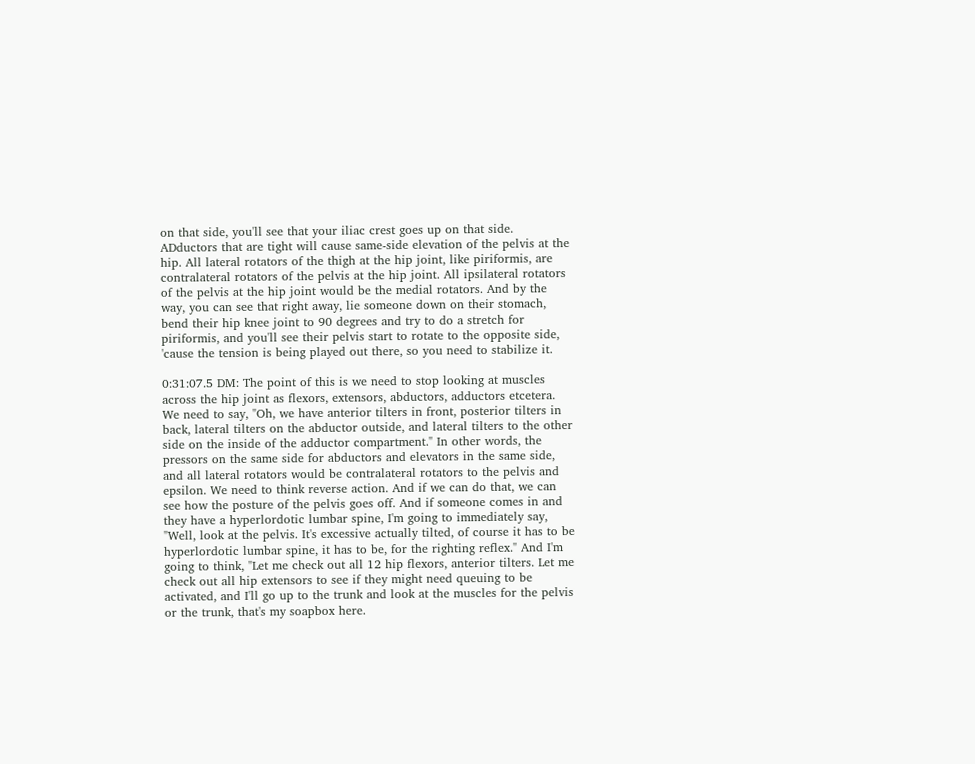on that side, you'll see that your iliac crest goes up on that side. ADductors that are tight will cause same-side elevation of the pelvis at the hip. All lateral rotators of the thigh at the hip joint, like piriformis, are contralateral rotators of the pelvis at the hip joint. All ipsilateral rotators of the pelvis at the hip joint would be the medial rotators. And by the way, you can see that right away, lie someone down on their stomach, bend their hip knee joint to 90 degrees and try to do a stretch for piriformis, and you'll see their pelvis start to rotate to the opposite side, 'cause the tension is being played out there, so you need to stabilize it.

0:31:07.5 DM: The point of this is we need to stop looking at muscles across the hip joint as flexors, extensors, abductors, adductors etcetera. We need to say, "Oh, we have anterior tilters in front, posterior tilters in back, lateral tilters on the abductor outside, and lateral tilters to the other side on the inside of the adductor compartment." In other words, the pressors on the same side for abductors and elevators in the same side, and all lateral rotators would be contralateral rotators to the pelvis and epsilon. We need to think reverse action. And if we can do that, we can see how the posture of the pelvis goes off. And if someone comes in and they have a hyperlordotic lumbar spine, I'm going to immediately say, "Well, look at the pelvis. It's excessive actually tilted, of course it has to be hyperlordotic lumbar spine, it has to be, for the righting reflex." And I'm going to think, "Let me check out all 12 hip flexors, anterior tilters. Let me check out all hip extensors to see if they might need queuing to be activated, and I'll go up to the trunk and look at the muscles for the pelvis or the trunk, that's my soapbox here.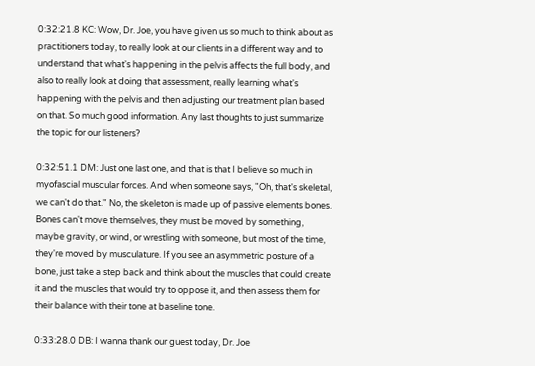0:32:21.8 KC: Wow, Dr. Joe, you have given us so much to think about as practitioners today, to really look at our clients in a different way and to understand that what's happening in the pelvis affects the full body, and also to really look at doing that assessment, really learning what's happening with the pelvis and then adjusting our treatment plan based on that. So much good information. Any last thoughts to just summarize the topic for our listeners?

0:32:51.1 DM: Just one last one, and that is that I believe so much in myofascial muscular forces. And when someone says, "Oh, that's skeletal, we can't do that." No, the skeleton is made up of passive elements bones. Bones can't move themselves, they must be moved by something, maybe gravity, or wind, or wrestling with someone, but most of the time, they're moved by musculature. If you see an asymmetric posture of a bone, just take a step back and think about the muscles that could create it and the muscles that would try to oppose it, and then assess them for their balance with their tone at baseline tone.

0:33:28.0 DB: I wanna thank our guest today, Dr. Joe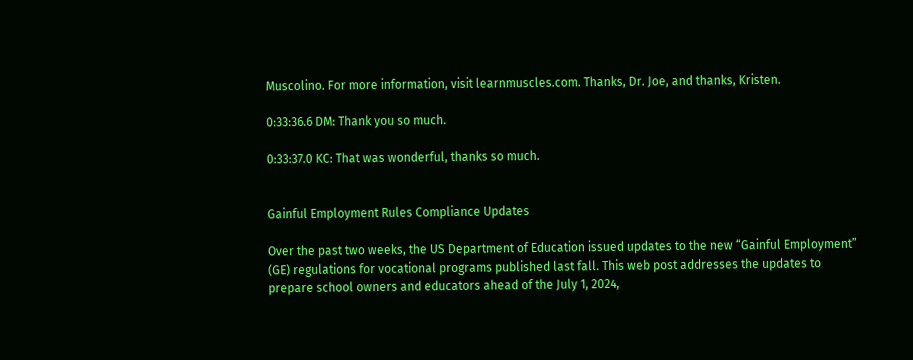Muscolino. For more information, visit learnmuscles.com. Thanks, Dr. Joe, and thanks, Kristen.

0:33:36.6 DM: Thank you so much.

0:33:37.0 KC: That was wonderful, thanks so much.


Gainful Employment Rules Compliance Updates

Over the past two weeks, the US Department of Education issued updates to the new “Gainful Employment” (GE) regulations for vocational programs published last fall. This web post addresses the updates to prepare school owners and educators ahead of the July 1, 2024,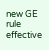new GE rule effective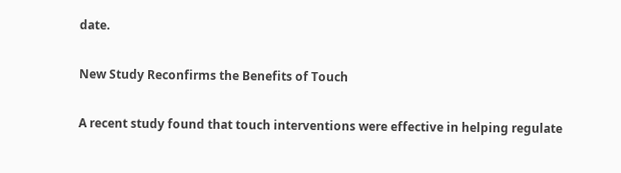date.

New Study Reconfirms the Benefits of Touch

A recent study found that touch interventions were effective in helping regulate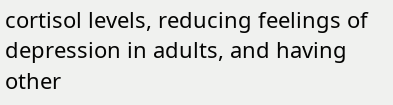cortisol levels, reducing feelings of depression in adults, and having other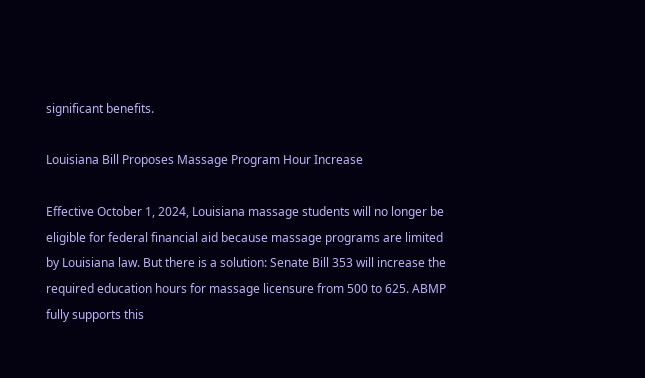significant benefits.

Louisiana Bill Proposes Massage Program Hour Increase

Effective October 1, 2024, Louisiana massage students will no longer be eligible for federal financial aid because massage programs are limited by Louisiana law. But there is a solution: Senate Bill 353 will increase the required education hours for massage licensure from 500 to 625. ABMP fully supports this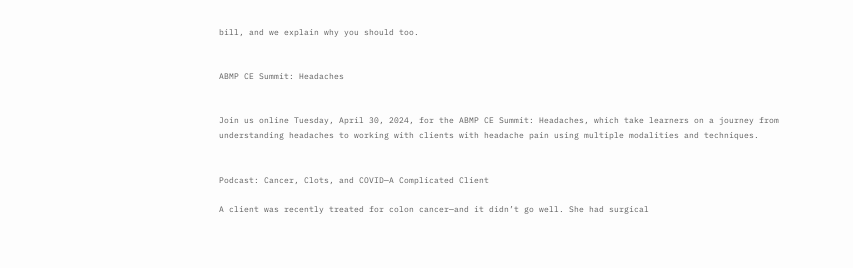bill, and we explain why you should too.


ABMP CE Summit: Headaches


Join us online Tuesday, April 30, 2024, for the ABMP CE Summit: Headaches, which take learners on a journey from understanding headaches to working with clients with headache pain using multiple modalities and techniques.


Podcast: Cancer, Clots, and COVID—A Complicated Client

A client was recently treated for colon cancer—and it didn’t go well. She had surgical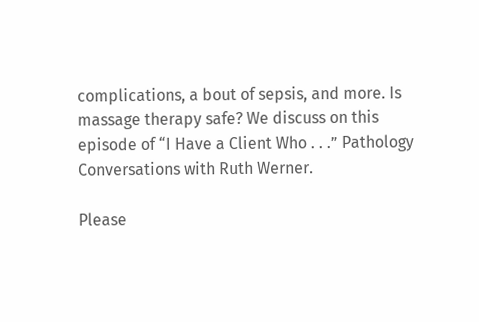complications, a bout of sepsis, and more. Is massage therapy safe? We discuss on this episode of “I Have a Client Who . . .” Pathology Conversations with Ruth Werner.

Please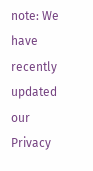note: We have recently updated our Privacy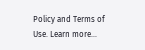Policy and Terms of Use. Learn more...